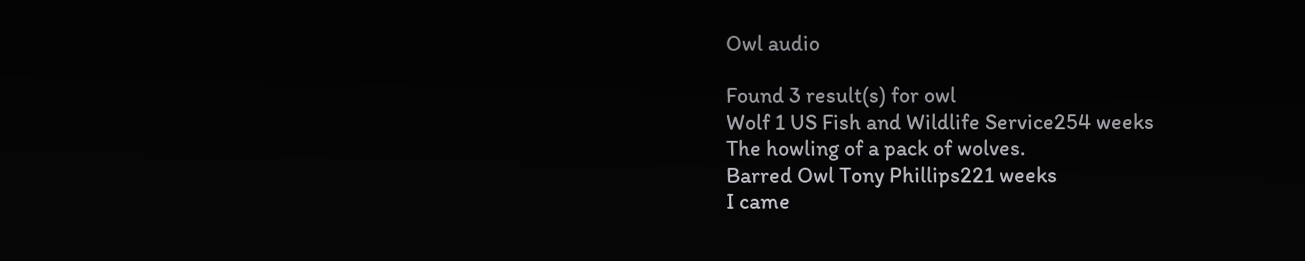Owl audio

Found 3 result(s) for owl
Wolf 1 US Fish and Wildlife Service254 weeks
The howling of a pack of wolves.
Barred Owl Tony Phillips221 weeks
I came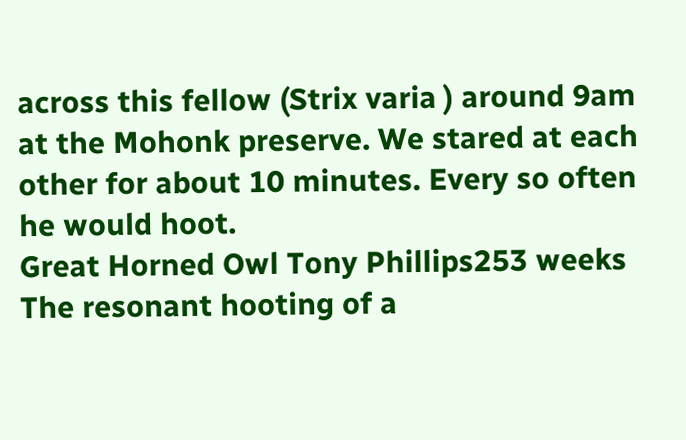across this fellow (Strix varia ) around 9am at the Mohonk preserve. We stared at each other for about 10 minutes. Every so often he would hoot.
Great Horned Owl Tony Phillips253 weeks
The resonant hooting of a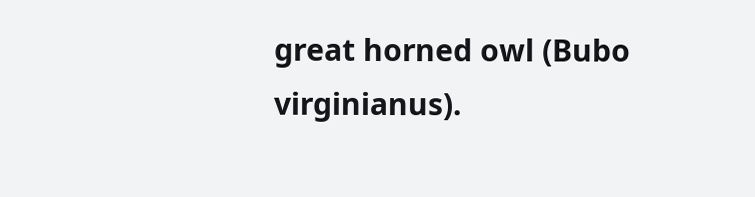great horned owl (Bubo virginianus).